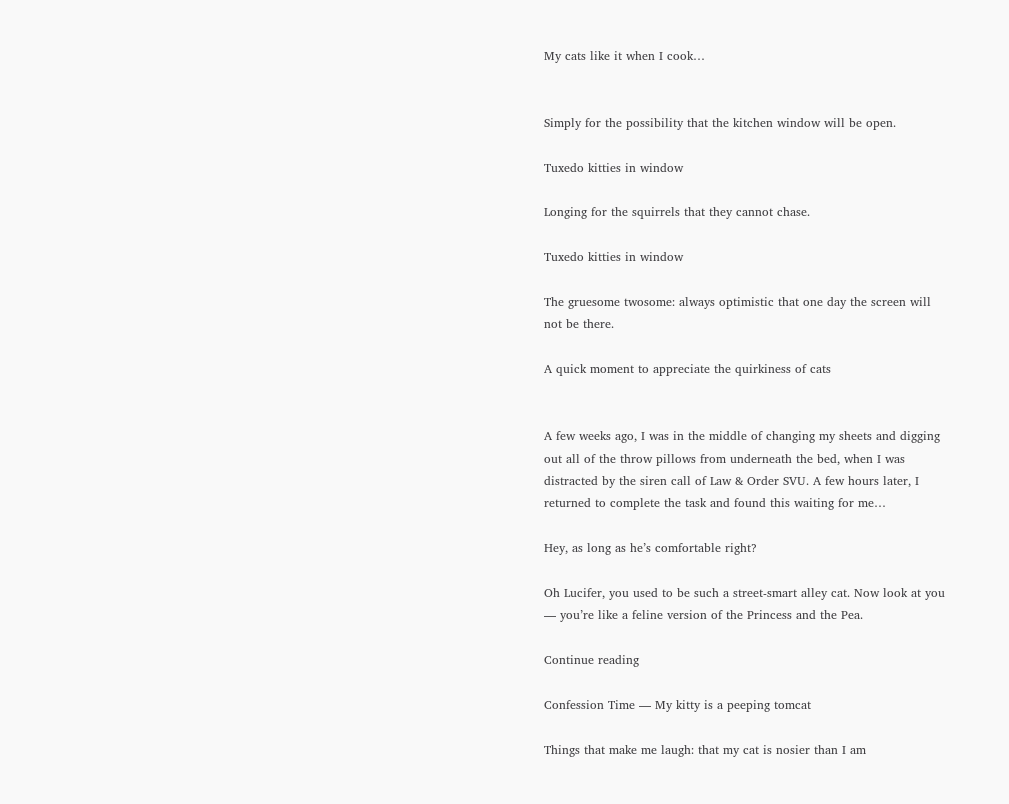My cats like it when I cook…


Simply for the possibility that the kitchen window will be open.

Tuxedo kitties in window

Longing for the squirrels that they cannot chase.

Tuxedo kitties in window

The gruesome twosome: always optimistic that one day the screen will not be there.

A quick moment to appreciate the quirkiness of cats


A few weeks ago, I was in the middle of changing my sheets and digging out all of the throw pillows from underneath the bed, when I was distracted by the siren call of Law & Order SVU. A few hours later, I returned to complete the task and found this waiting for me…

Hey, as long as he’s comfortable right?

Oh Lucifer, you used to be such a street-smart alley cat. Now look at you — you’re like a feline version of the Princess and the Pea.

Continue reading

Confession Time — My kitty is a peeping tomcat

Things that make me laugh: that my cat is nosier than I am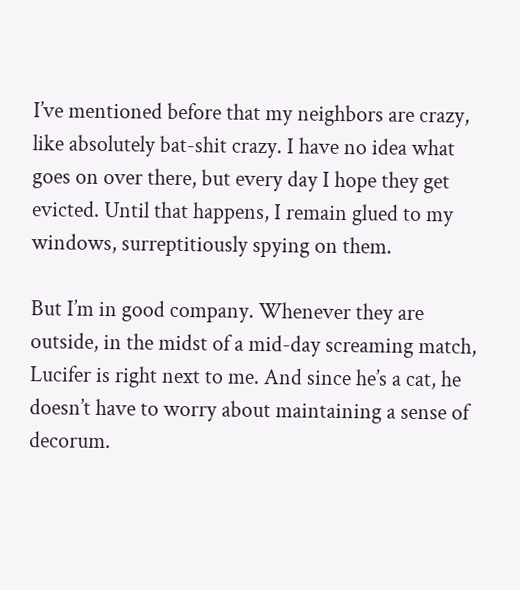I’ve mentioned before that my neighbors are crazy, like absolutely bat-shit crazy. I have no idea what goes on over there, but every day I hope they get evicted. Until that happens, I remain glued to my windows, surreptitiously spying on them.

But I’m in good company. Whenever they are outside, in the midst of a mid-day screaming match, Lucifer is right next to me. And since he’s a cat, he doesn’t have to worry about maintaining a sense of decorum.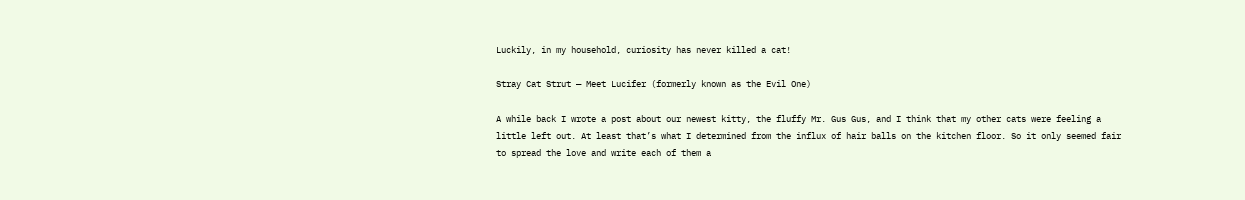Luckily, in my household, curiosity has never killed a cat!

Stray Cat Strut — Meet Lucifer (formerly known as the Evil One)

A while back I wrote a post about our newest kitty, the fluffy Mr. Gus Gus, and I think that my other cats were feeling a little left out. At least that’s what I determined from the influx of hair balls on the kitchen floor. So it only seemed fair to spread the love and write each of them a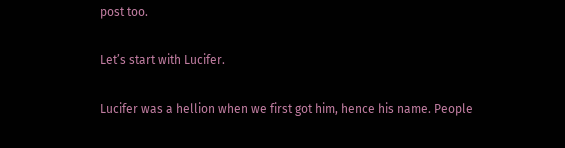post too.

Let’s start with Lucifer.

Lucifer was a hellion when we first got him, hence his name. People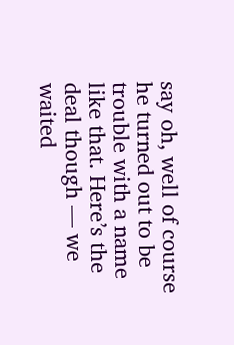say oh, well of course he turned out to be trouble with a name like that. Here’s the deal though — we waited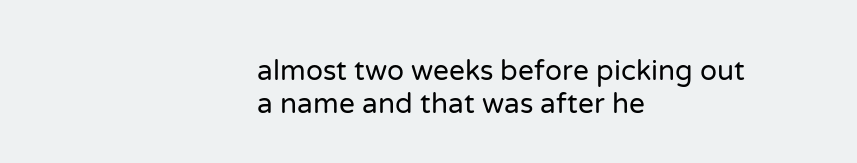almost two weeks before picking out a name and that was after he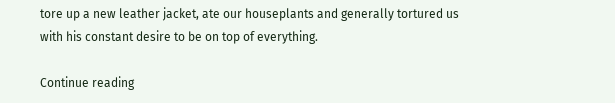tore up a new leather jacket, ate our houseplants and generally tortured us with his constant desire to be on top of everything.

Continue reading